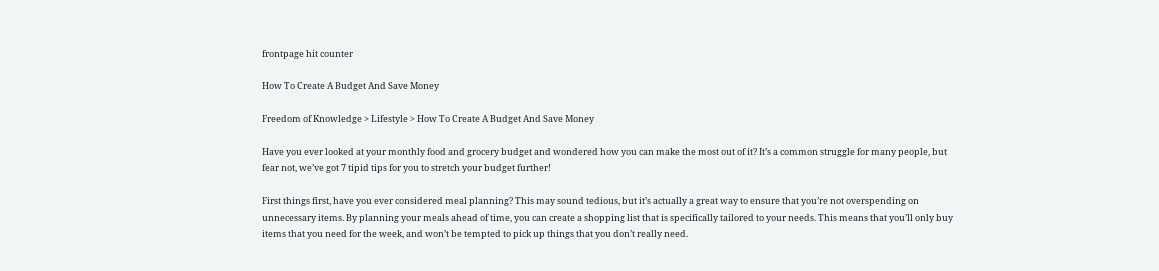frontpage hit counter

How To Create A Budget And Save Money

Freedom of Knowledge > Lifestyle > How To Create A Budget And Save Money

Have you ever looked at your monthly food and grocery budget and wondered how you can make the most out of it? It’s a common struggle for many people, but fear not, we’ve got 7 tipid tips for you to stretch your budget further!

First things first, have you ever considered meal planning? This may sound tedious, but it’s actually a great way to ensure that you’re not overspending on unnecessary items. By planning your meals ahead of time, you can create a shopping list that is specifically tailored to your needs. This means that you’ll only buy items that you need for the week, and won’t be tempted to pick up things that you don’t really need.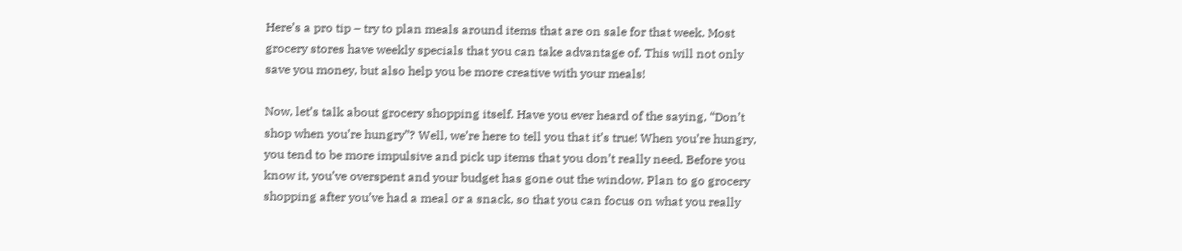Here’s a pro tip – try to plan meals around items that are on sale for that week. Most grocery stores have weekly specials that you can take advantage of. This will not only save you money, but also help you be more creative with your meals!

Now, let’s talk about grocery shopping itself. Have you ever heard of the saying, “Don’t shop when you’re hungry”? Well, we’re here to tell you that it’s true! When you’re hungry, you tend to be more impulsive and pick up items that you don’t really need. Before you know it, you’ve overspent and your budget has gone out the window. Plan to go grocery shopping after you’ve had a meal or a snack, so that you can focus on what you really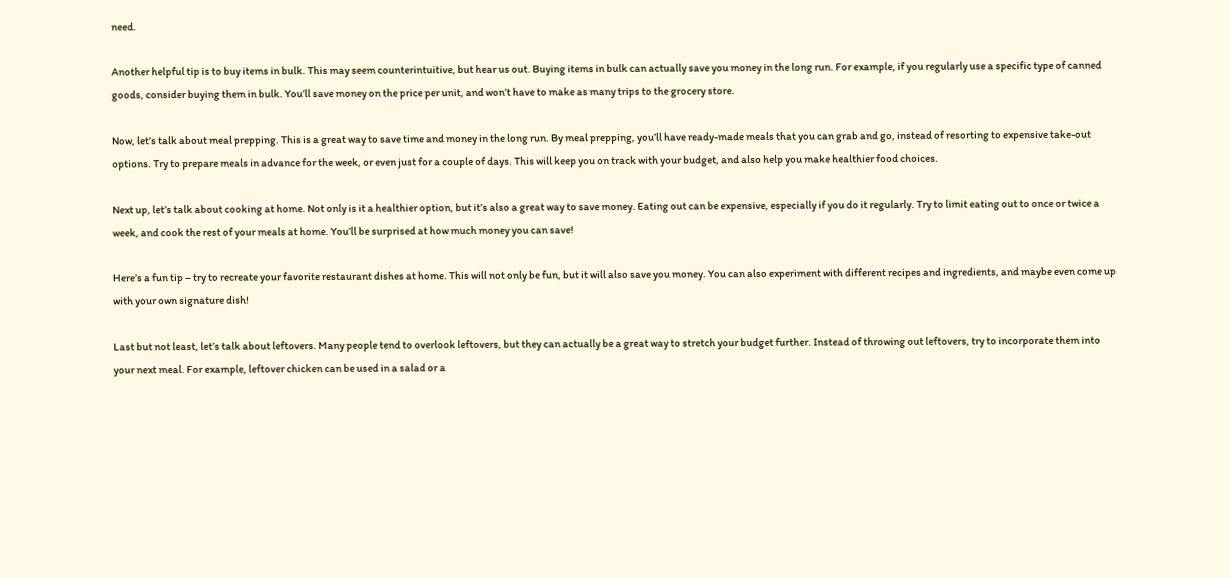need.

Another helpful tip is to buy items in bulk. This may seem counterintuitive, but hear us out. Buying items in bulk can actually save you money in the long run. For example, if you regularly use a specific type of canned goods, consider buying them in bulk. You’ll save money on the price per unit, and won’t have to make as many trips to the grocery store.

Now, let’s talk about meal prepping. This is a great way to save time and money in the long run. By meal prepping, you’ll have ready-made meals that you can grab and go, instead of resorting to expensive take-out options. Try to prepare meals in advance for the week, or even just for a couple of days. This will keep you on track with your budget, and also help you make healthier food choices.

Next up, let’s talk about cooking at home. Not only is it a healthier option, but it’s also a great way to save money. Eating out can be expensive, especially if you do it regularly. Try to limit eating out to once or twice a week, and cook the rest of your meals at home. You’ll be surprised at how much money you can save!

Here’s a fun tip – try to recreate your favorite restaurant dishes at home. This will not only be fun, but it will also save you money. You can also experiment with different recipes and ingredients, and maybe even come up with your own signature dish!

Last but not least, let’s talk about leftovers. Many people tend to overlook leftovers, but they can actually be a great way to stretch your budget further. Instead of throwing out leftovers, try to incorporate them into your next meal. For example, leftover chicken can be used in a salad or a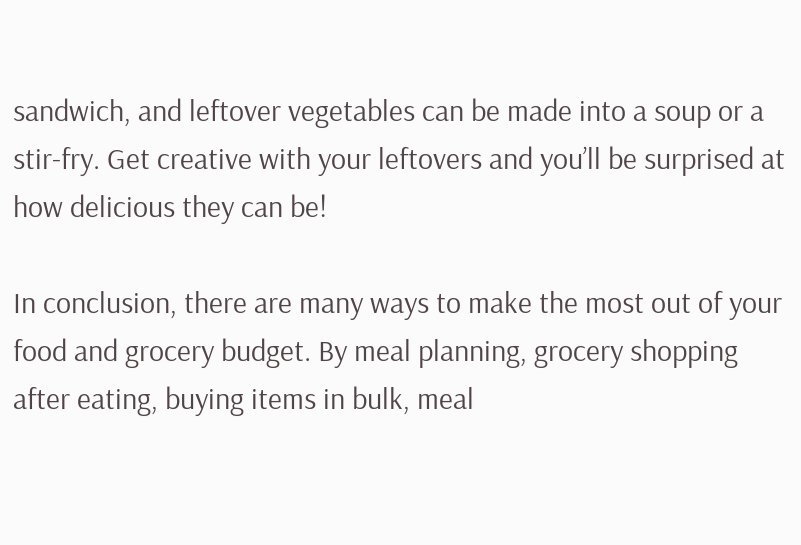sandwich, and leftover vegetables can be made into a soup or a stir-fry. Get creative with your leftovers and you’ll be surprised at how delicious they can be!

In conclusion, there are many ways to make the most out of your food and grocery budget. By meal planning, grocery shopping after eating, buying items in bulk, meal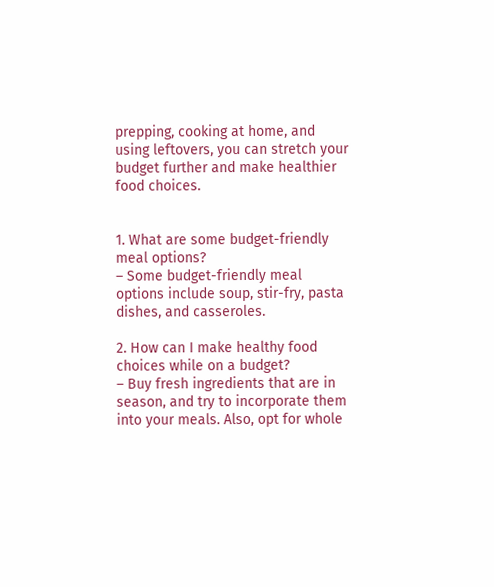prepping, cooking at home, and using leftovers, you can stretch your budget further and make healthier food choices.


1. What are some budget-friendly meal options?
– Some budget-friendly meal options include soup, stir-fry, pasta dishes, and casseroles.

2. How can I make healthy food choices while on a budget?
– Buy fresh ingredients that are in season, and try to incorporate them into your meals. Also, opt for whole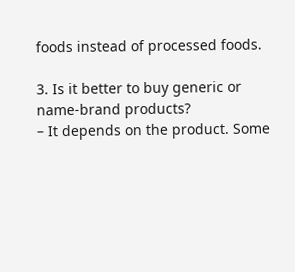foods instead of processed foods.

3. Is it better to buy generic or name-brand products?
– It depends on the product. Some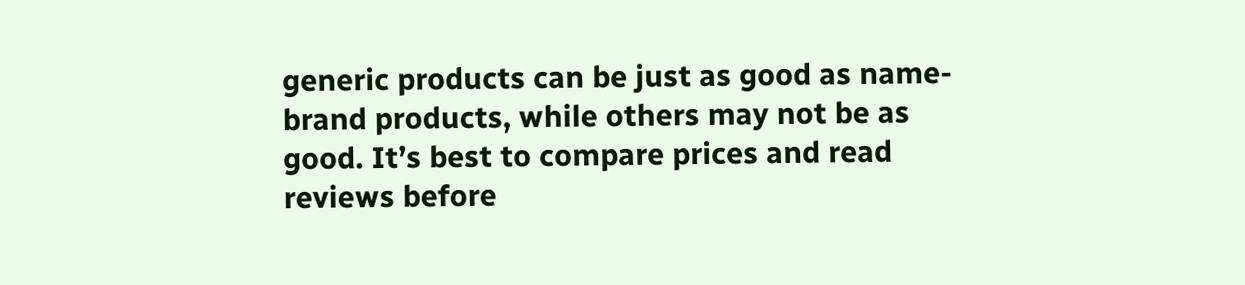generic products can be just as good as name-brand products, while others may not be as good. It’s best to compare prices and read reviews before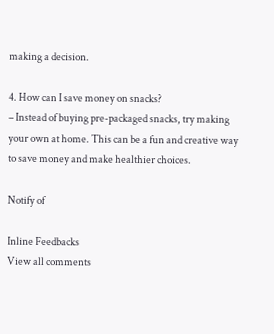making a decision.

4. How can I save money on snacks?
– Instead of buying pre-packaged snacks, try making your own at home. This can be a fun and creative way to save money and make healthier choices.

Notify of

Inline Feedbacks
View all comments